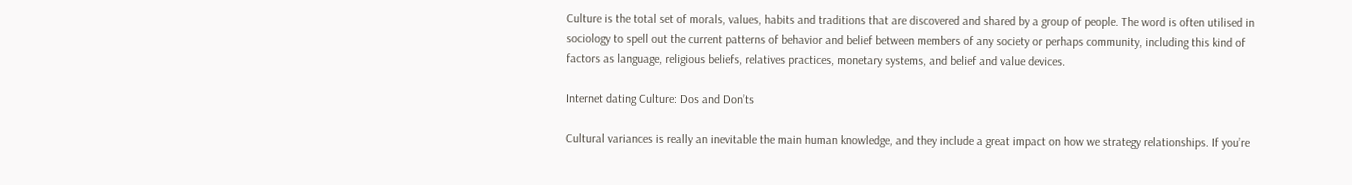Culture is the total set of morals, values, habits and traditions that are discovered and shared by a group of people. The word is often utilised in sociology to spell out the current patterns of behavior and belief between members of any society or perhaps community, including this kind of factors as language, religious beliefs, relatives practices, monetary systems, and belief and value devices.

Internet dating Culture: Dos and Don’ts

Cultural variances is really an inevitable the main human knowledge, and they include a great impact on how we strategy relationships. If you’re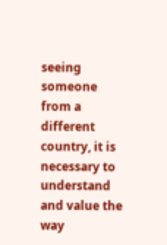seeing someone from a different country, it is necessary to understand and value the way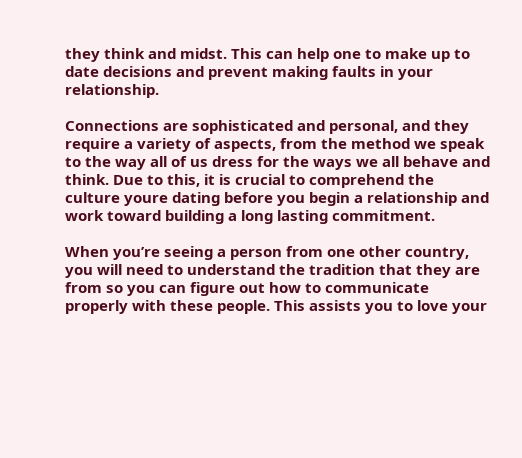they think and midst. This can help one to make up to date decisions and prevent making faults in your relationship.

Connections are sophisticated and personal, and they require a variety of aspects, from the method we speak to the way all of us dress for the ways we all behave and think. Due to this, it is crucial to comprehend the culture youre dating before you begin a relationship and work toward building a long lasting commitment.

When you’re seeing a person from one other country, you will need to understand the tradition that they are from so you can figure out how to communicate properly with these people. This assists you to love your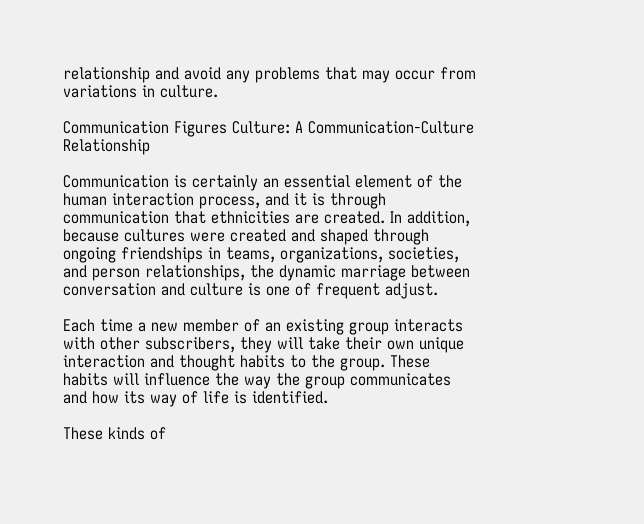relationship and avoid any problems that may occur from variations in culture.

Communication Figures Culture: A Communication-Culture Relationship

Communication is certainly an essential element of the human interaction process, and it is through communication that ethnicities are created. In addition, because cultures were created and shaped through ongoing friendships in teams, organizations, societies, and person relationships, the dynamic marriage between conversation and culture is one of frequent adjust.

Each time a new member of an existing group interacts with other subscribers, they will take their own unique interaction and thought habits to the group. These habits will influence the way the group communicates and how its way of life is identified.

These kinds of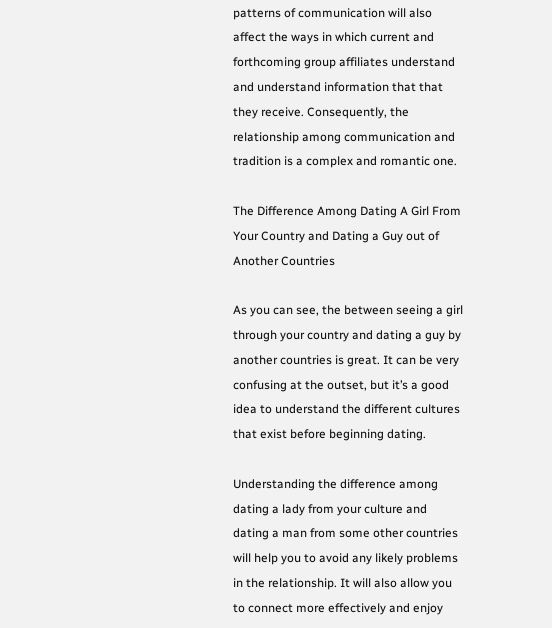patterns of communication will also affect the ways in which current and forthcoming group affiliates understand and understand information that that they receive. Consequently, the relationship among communication and tradition is a complex and romantic one.

The Difference Among Dating A Girl From Your Country and Dating a Guy out of Another Countries

As you can see, the between seeing a girl through your country and dating a guy by another countries is great. It can be very confusing at the outset, but it’s a good idea to understand the different cultures that exist before beginning dating.

Understanding the difference among dating a lady from your culture and dating a man from some other countries will help you to avoid any likely problems in the relationship. It will also allow you to connect more effectively and enjoy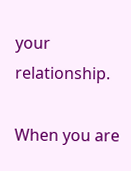your relationship.

When you are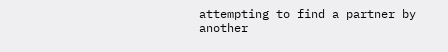attempting to find a partner by another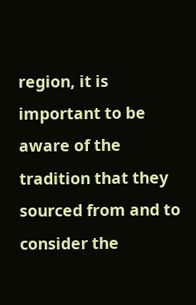region, it is important to be aware of the tradition that they sourced from and to consider the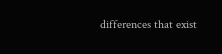differences that exist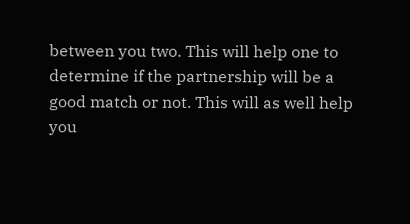between you two. This will help one to determine if the partnership will be a good match or not. This will as well help you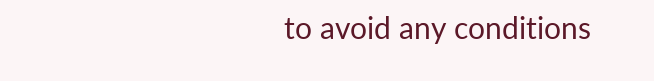to avoid any conditions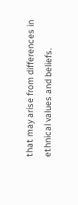that may arise from differences in ethnical values and beliefs.